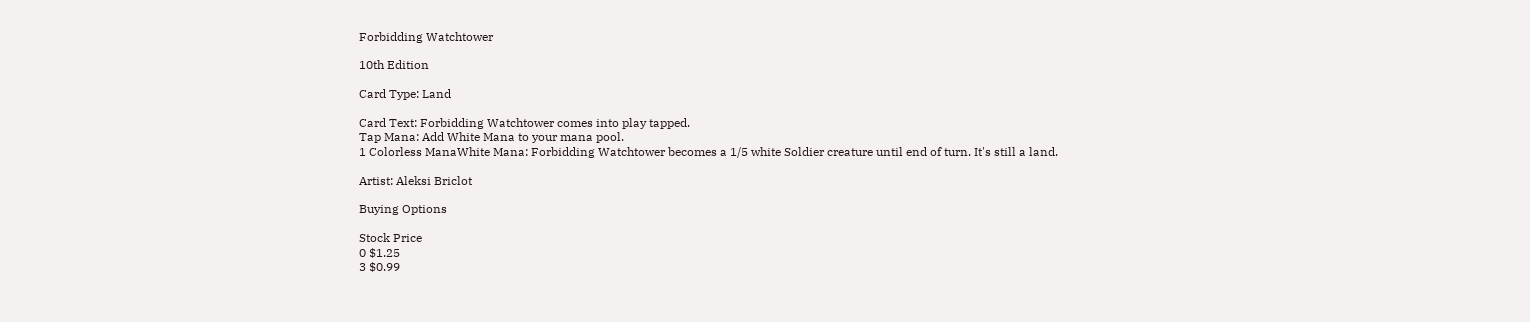Forbidding Watchtower

10th Edition

Card Type: Land

Card Text: Forbidding Watchtower comes into play tapped.
Tap Mana: Add White Mana to your mana pool.
1 Colorless ManaWhite Mana: Forbidding Watchtower becomes a 1/5 white Soldier creature until end of turn. It's still a land.

Artist: Aleksi Briclot

Buying Options

Stock Price
0 $1.25
3 $0.99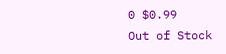0 $0.99
Out of Stock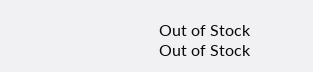Out of Stock
Out of Stock